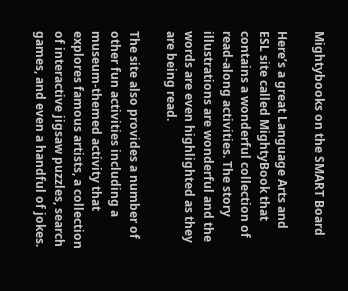Mightybooks on the SMART Board

Here’s a great Language Arts and ESL site called MightyBook that contains a wonderful collection of read-along activities. The story illustrations are wonderful and the words are even highlighted as they are being read.

The site also provides a number of other fun activities including a museum-themed activity that explores famous artists, a collection of interactive jigsaw puzzles, search games, and even a handful of jokes.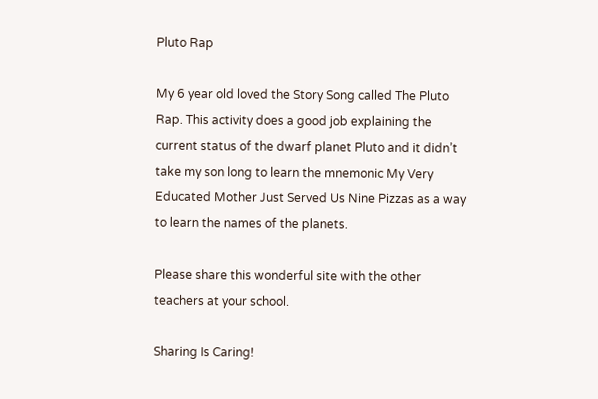Pluto Rap

My 6 year old loved the Story Song called The Pluto Rap. This activity does a good job explaining the current status of the dwarf planet Pluto and it didn’t take my son long to learn the mnemonic My Very Educated Mother Just Served Us Nine Pizzas as a way to learn the names of the planets.

Please share this wonderful site with the other teachers at your school.

Sharing Is Caring!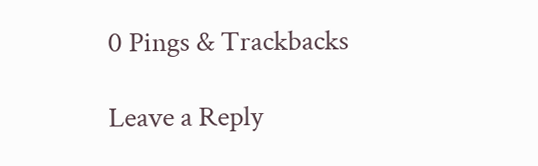0 Pings & Trackbacks

Leave a Reply